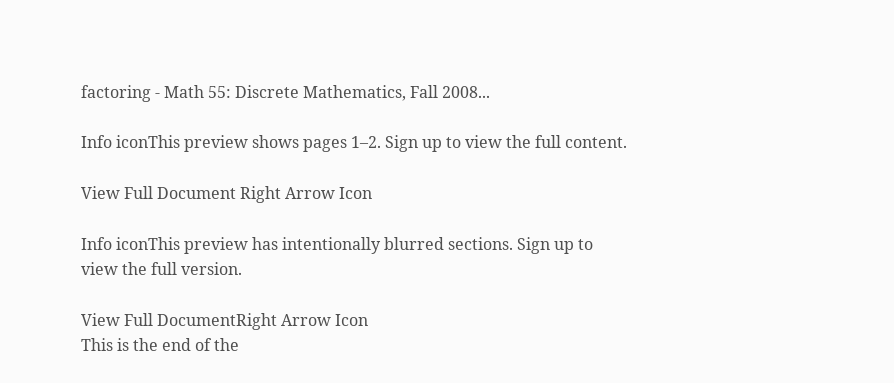factoring - Math 55: Discrete Mathematics, Fall 2008...

Info iconThis preview shows pages 1–2. Sign up to view the full content.

View Full Document Right Arrow Icon

Info iconThis preview has intentionally blurred sections. Sign up to view the full version.

View Full DocumentRight Arrow Icon
This is the end of the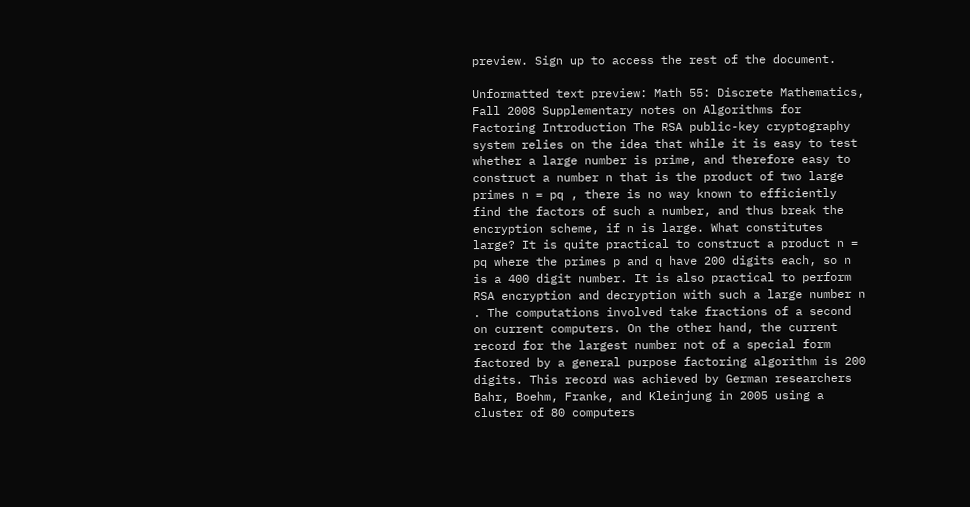preview. Sign up to access the rest of the document.

Unformatted text preview: Math 55: Discrete Mathematics, Fall 2008 Supplementary notes on Algorithms for Factoring Introduction The RSA public-key cryptography system relies on the idea that while it is easy to test whether a large number is prime, and therefore easy to construct a number n that is the product of two large primes n = pq , there is no way known to efficiently find the factors of such a number, and thus break the encryption scheme, if n is large. What constitutes large? It is quite practical to construct a product n = pq where the primes p and q have 200 digits each, so n is a 400 digit number. It is also practical to perform RSA encryption and decryption with such a large number n . The computations involved take fractions of a second on current computers. On the other hand, the current record for the largest number not of a special form factored by a general purpose factoring algorithm is 200 digits. This record was achieved by German researchers Bahr, Boehm, Franke, and Kleinjung in 2005 using a cluster of 80 computers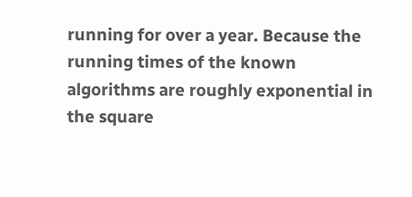running for over a year. Because the running times of the known algorithms are roughly exponential in the square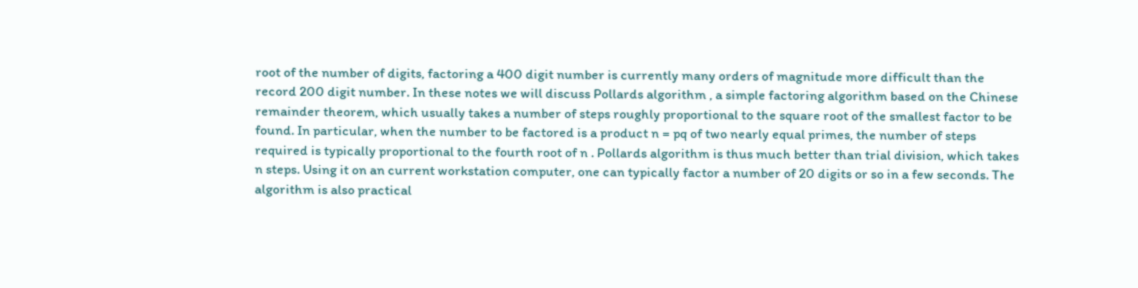root of the number of digits, factoring a 400 digit number is currently many orders of magnitude more difficult than the record 200 digit number. In these notes we will discuss Pollards algorithm , a simple factoring algorithm based on the Chinese remainder theorem, which usually takes a number of steps roughly proportional to the square root of the smallest factor to be found. In particular, when the number to be factored is a product n = pq of two nearly equal primes, the number of steps required is typically proportional to the fourth root of n . Pollards algorithm is thus much better than trial division, which takes n steps. Using it on an current workstation computer, one can typically factor a number of 20 digits or so in a few seconds. The algorithm is also practical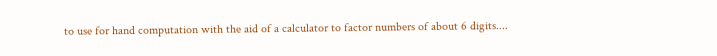to use for hand computation with the aid of a calculator to factor numbers of about 6 digits....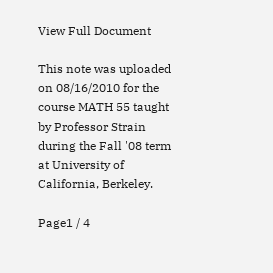View Full Document

This note was uploaded on 08/16/2010 for the course MATH 55 taught by Professor Strain during the Fall '08 term at University of California, Berkeley.

Page1 / 4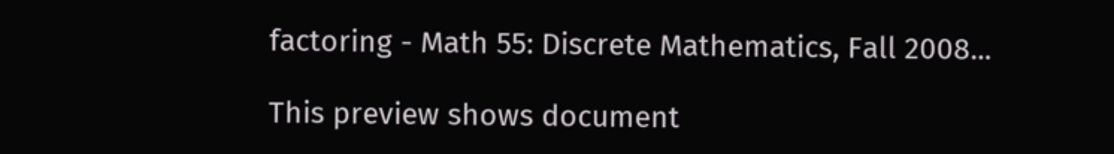factoring - Math 55: Discrete Mathematics, Fall 2008...

This preview shows document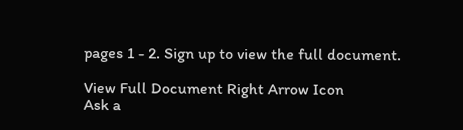pages 1 - 2. Sign up to view the full document.

View Full Document Right Arrow Icon
Ask a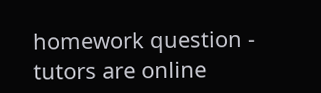homework question - tutors are online